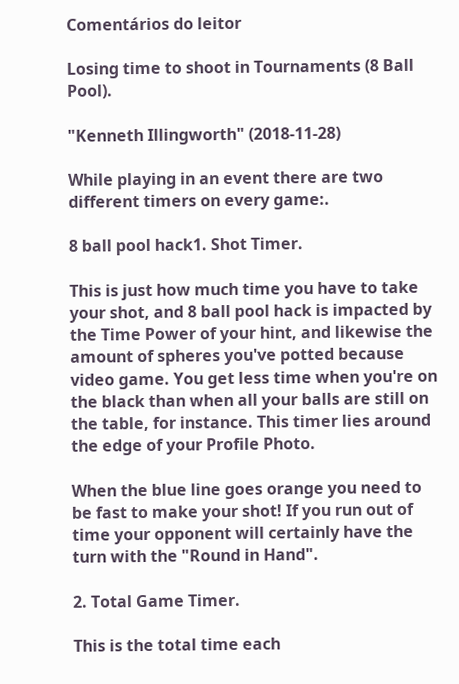Comentários do leitor

Losing time to shoot in Tournaments (8 Ball Pool).

"Kenneth Illingworth" (2018-11-28)

While playing in an event there are two different timers on every game:.

8 ball pool hack1. Shot Timer.

This is just how much time you have to take your shot, and 8 ball pool hack is impacted by the Time Power of your hint, and likewise the amount of spheres you've potted because video game. You get less time when you're on the black than when all your balls are still on the table, for instance. This timer lies around the edge of your Profile Photo.

When the blue line goes orange you need to be fast to make your shot! If you run out of time your opponent will certainly have the turn with the "Round in Hand".

2. Total Game Timer.

This is the total time each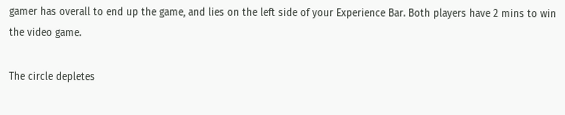gamer has overall to end up the game, and lies on the left side of your Experience Bar. Both players have 2 mins to win the video game.

The circle depletes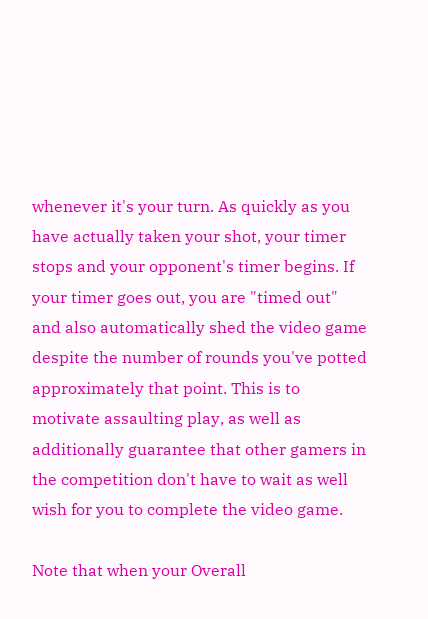whenever it's your turn. As quickly as you have actually taken your shot, your timer stops and your opponent's timer begins. If your timer goes out, you are "timed out" and also automatically shed the video game despite the number of rounds you've potted approximately that point. This is to motivate assaulting play, as well as additionally guarantee that other gamers in the competition don't have to wait as well wish for you to complete the video game.

Note that when your Overall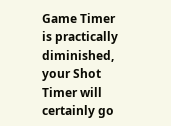Game Timer is practically diminished, your Shot Timer will certainly go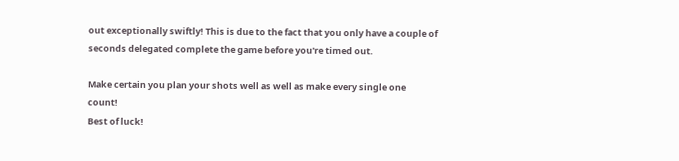out exceptionally swiftly! This is due to the fact that you only have a couple of seconds delegated complete the game before you're timed out.

Make certain you plan your shots well as well as make every single one count!
Best of luck!